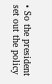• So the president set out the policy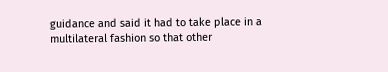guidance and said it had to take place in a multilateral fashion so that other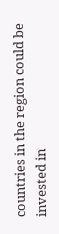countries in the region could be invested in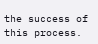the success of this process.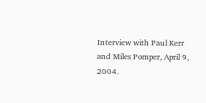Interview with Paul Kerr and Miles Pomper, April 9, 2004.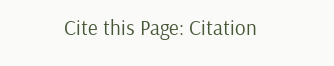Cite this Page: Citation